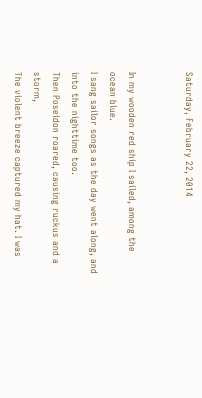Saturday, February 22, 2014


In my wooden red ship I sailed, among the ocean blue.
I sang sailor songs as the day went along, and into the nighttime too.
Then Poseidon roared, causing ruckus and a storm,
The violent breeze captured my hat. I was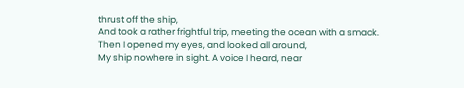thrust off the ship,
And took a rather frightful trip, meeting the ocean with a smack.
Then I opened my eyes, and looked all around,
My ship nowhere in sight. A voice I heard, near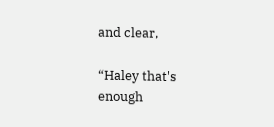and clear,

“Haley that's enough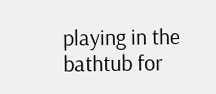playing in the bathtub for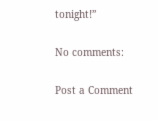tonight!”

No comments:

Post a Comment